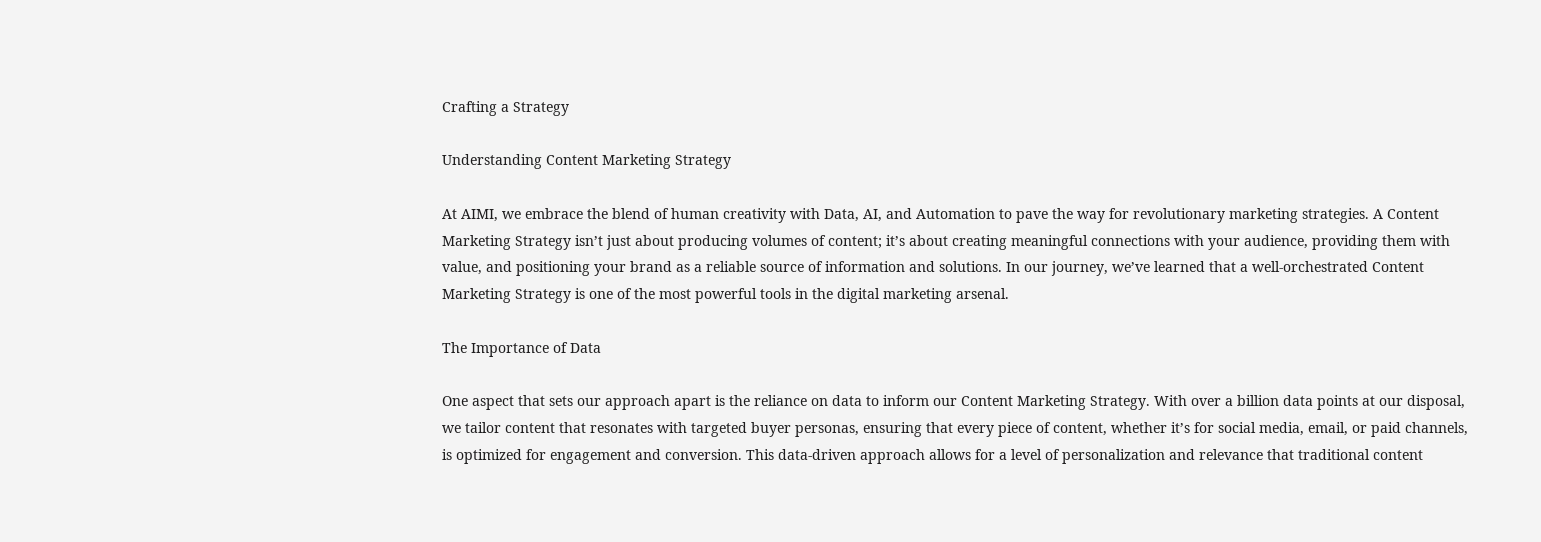Crafting a Strategy

Understanding Content Marketing Strategy

At AIMI, we embrace the blend of human creativity with Data, AI, and Automation to pave the way for revolutionary marketing strategies. A Content Marketing Strategy isn’t just about producing volumes of content; it’s about creating meaningful connections with your audience, providing them with value, and positioning your brand as a reliable source of information and solutions. In our journey, we’ve learned that a well-orchestrated Content Marketing Strategy is one of the most powerful tools in the digital marketing arsenal.

The Importance of Data

One aspect that sets our approach apart is the reliance on data to inform our Content Marketing Strategy. With over a billion data points at our disposal, we tailor content that resonates with targeted buyer personas, ensuring that every piece of content, whether it’s for social media, email, or paid channels, is optimized for engagement and conversion. This data-driven approach allows for a level of personalization and relevance that traditional content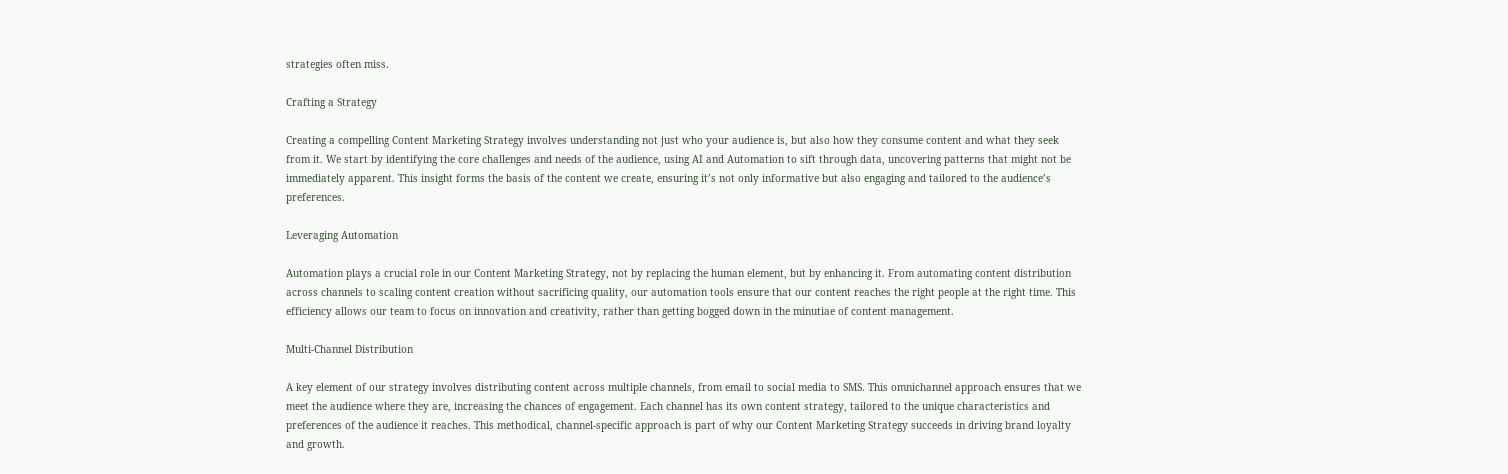strategies often miss.

Crafting a Strategy

Creating a compelling Content Marketing Strategy involves understanding not just who your audience is, but also how they consume content and what they seek from it. We start by identifying the core challenges and needs of the audience, using AI and Automation to sift through data, uncovering patterns that might not be immediately apparent. This insight forms the basis of the content we create, ensuring it’s not only informative but also engaging and tailored to the audience’s preferences.

Leveraging Automation

Automation plays a crucial role in our Content Marketing Strategy, not by replacing the human element, but by enhancing it. From automating content distribution across channels to scaling content creation without sacrificing quality, our automation tools ensure that our content reaches the right people at the right time. This efficiency allows our team to focus on innovation and creativity, rather than getting bogged down in the minutiae of content management.

Multi-Channel Distribution

A key element of our strategy involves distributing content across multiple channels, from email to social media to SMS. This omnichannel approach ensures that we meet the audience where they are, increasing the chances of engagement. Each channel has its own content strategy, tailored to the unique characteristics and preferences of the audience it reaches. This methodical, channel-specific approach is part of why our Content Marketing Strategy succeeds in driving brand loyalty and growth.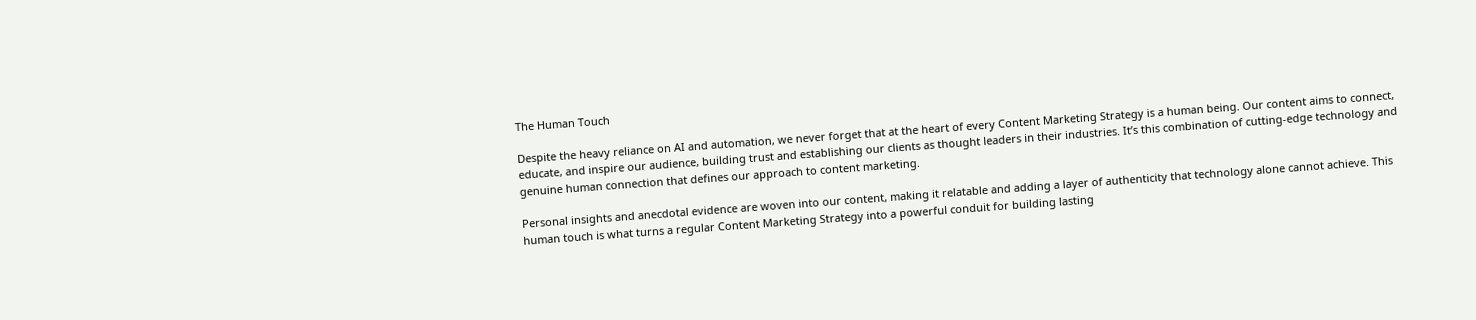The Human Touch

Despite the heavy reliance on AI and automation, we never forget that at the heart of every Content Marketing Strategy is a human being. Our content aims to connect, educate, and inspire our audience, building trust and establishing our clients as thought leaders in their industries. It’s this combination of cutting-edge technology and genuine human connection that defines our approach to content marketing.

Personal insights and anecdotal evidence are woven into our content, making it relatable and adding a layer of authenticity that technology alone cannot achieve. This human touch is what turns a regular Content Marketing Strategy into a powerful conduit for building lasting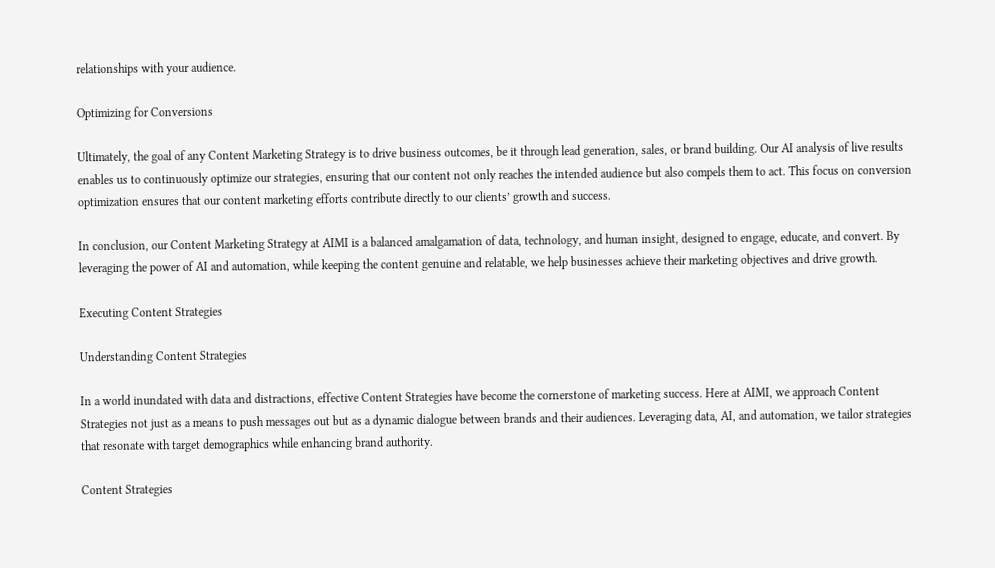relationships with your audience.

Optimizing for Conversions

Ultimately, the goal of any Content Marketing Strategy is to drive business outcomes, be it through lead generation, sales, or brand building. Our AI analysis of live results enables us to continuously optimize our strategies, ensuring that our content not only reaches the intended audience but also compels them to act. This focus on conversion optimization ensures that our content marketing efforts contribute directly to our clients’ growth and success.

In conclusion, our Content Marketing Strategy at AIMI is a balanced amalgamation of data, technology, and human insight, designed to engage, educate, and convert. By leveraging the power of AI and automation, while keeping the content genuine and relatable, we help businesses achieve their marketing objectives and drive growth.

Executing Content Strategies

Understanding Content Strategies

In a world inundated with data and distractions, effective Content Strategies have become the cornerstone of marketing success. Here at AIMI, we approach Content Strategies not just as a means to push messages out but as a dynamic dialogue between brands and their audiences. Leveraging data, AI, and automation, we tailor strategies that resonate with target demographics while enhancing brand authority.

Content Strategies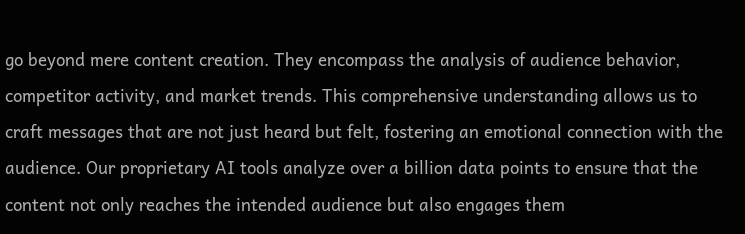go beyond mere content creation. They encompass the analysis of audience behavior, competitor activity, and market trends. This comprehensive understanding allows us to craft messages that are not just heard but felt, fostering an emotional connection with the audience. Our proprietary AI tools analyze over a billion data points to ensure that the content not only reaches the intended audience but also engages them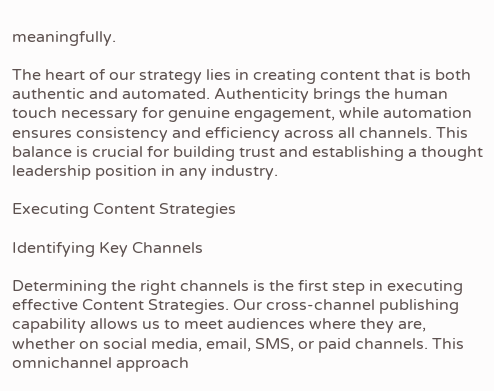meaningfully.

The heart of our strategy lies in creating content that is both authentic and automated. Authenticity brings the human touch necessary for genuine engagement, while automation ensures consistency and efficiency across all channels. This balance is crucial for building trust and establishing a thought leadership position in any industry.

Executing Content Strategies

Identifying Key Channels

Determining the right channels is the first step in executing effective Content Strategies. Our cross-channel publishing capability allows us to meet audiences where they are, whether on social media, email, SMS, or paid channels. This omnichannel approach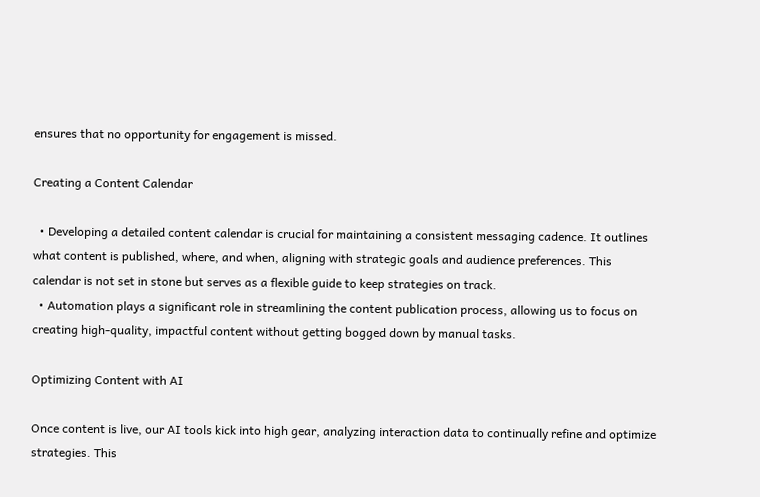ensures that no opportunity for engagement is missed.

Creating a Content Calendar

  • Developing a detailed content calendar is crucial for maintaining a consistent messaging cadence. It outlines what content is published, where, and when, aligning with strategic goals and audience preferences. This calendar is not set in stone but serves as a flexible guide to keep strategies on track.
  • Automation plays a significant role in streamlining the content publication process, allowing us to focus on creating high-quality, impactful content without getting bogged down by manual tasks.

Optimizing Content with AI

Once content is live, our AI tools kick into high gear, analyzing interaction data to continually refine and optimize strategies. This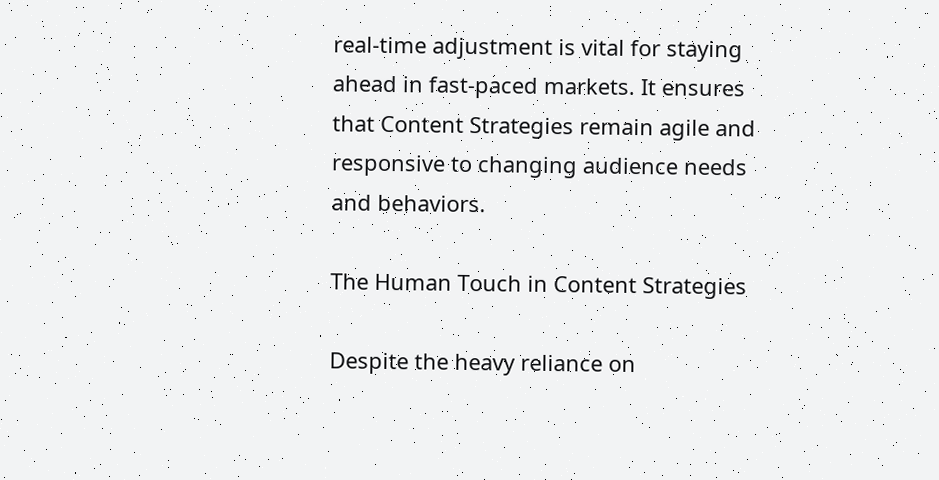real-time adjustment is vital for staying ahead in fast-paced markets. It ensures that Content Strategies remain agile and responsive to changing audience needs and behaviors.

The Human Touch in Content Strategies

Despite the heavy reliance on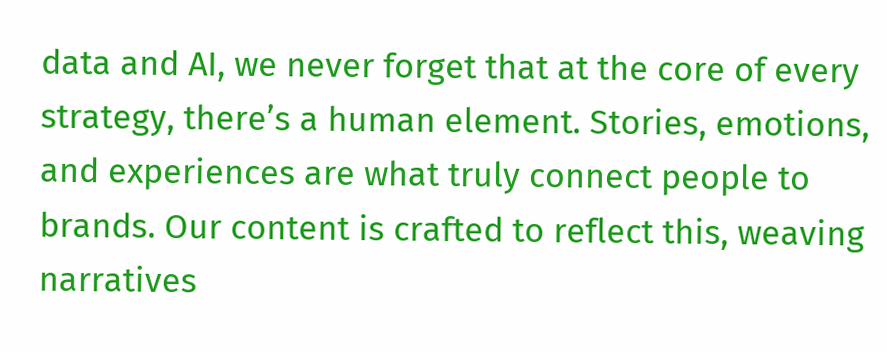data and AI, we never forget that at the core of every strategy, there’s a human element. Stories, emotions, and experiences are what truly connect people to brands. Our content is crafted to reflect this, weaving narratives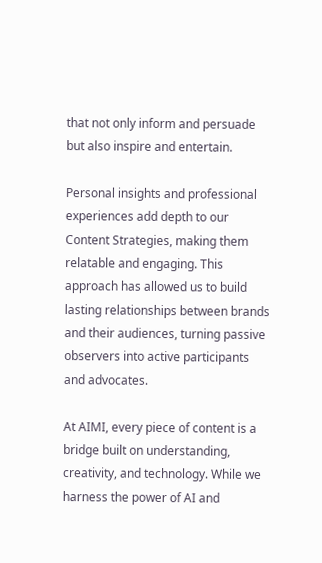that not only inform and persuade but also inspire and entertain.

Personal insights and professional experiences add depth to our Content Strategies, making them relatable and engaging. This approach has allowed us to build lasting relationships between brands and their audiences, turning passive observers into active participants and advocates.

At AIMI, every piece of content is a bridge built on understanding, creativity, and technology. While we harness the power of AI and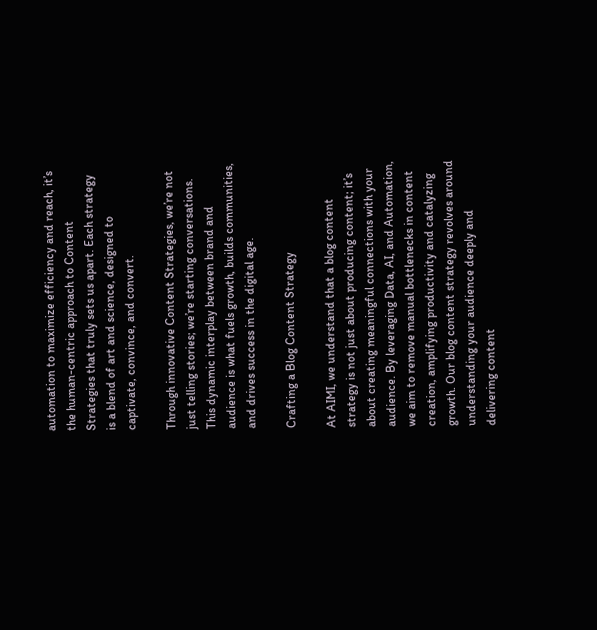automation to maximize efficiency and reach, it’s the human-centric approach to Content Strategies that truly sets us apart. Each strategy is a blend of art and science, designed to captivate, convince, and convert.

Through innovative Content Strategies, we’re not just telling stories; we’re starting conversations. This dynamic interplay between brand and audience is what fuels growth, builds communities, and drives success in the digital age.

Crafting a Blog Content Strategy

At AIMI, we understand that a blog content strategy is not just about producing content; it’s about creating meaningful connections with your audience. By leveraging Data, AI, and Automation, we aim to remove manual bottlenecks in content creation, amplifying productivity and catalyzing growth. Our blog content strategy revolves around understanding your audience deeply and delivering content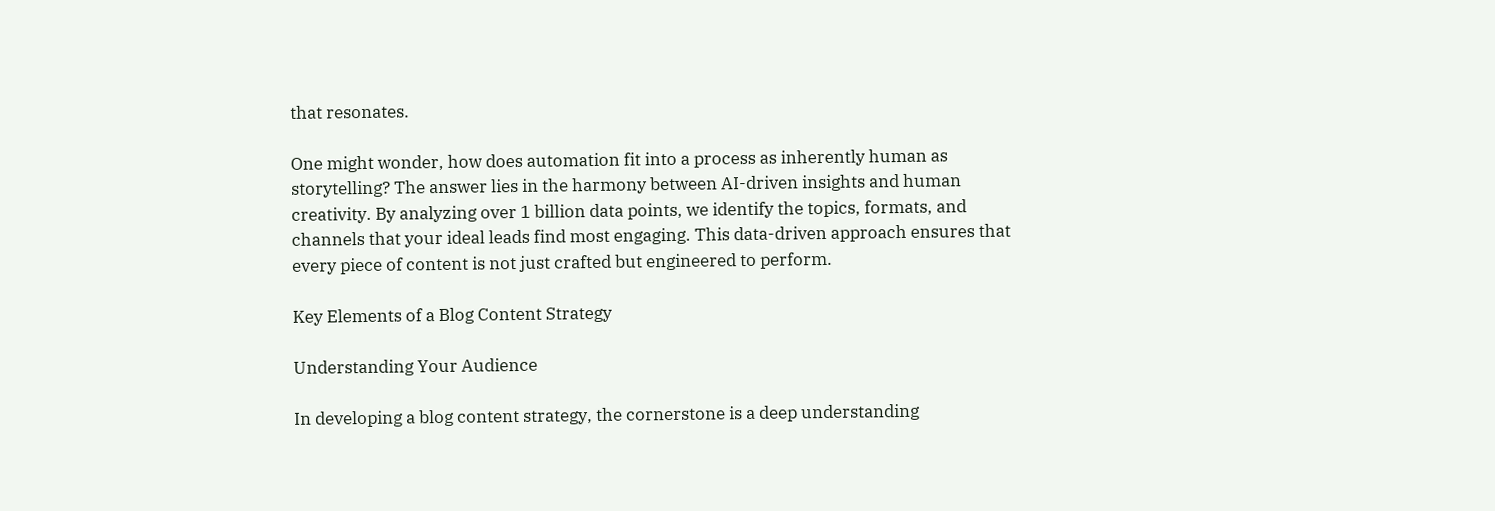that resonates.

One might wonder, how does automation fit into a process as inherently human as storytelling? The answer lies in the harmony between AI-driven insights and human creativity. By analyzing over 1 billion data points, we identify the topics, formats, and channels that your ideal leads find most engaging. This data-driven approach ensures that every piece of content is not just crafted but engineered to perform.

Key Elements of a Blog Content Strategy

Understanding Your Audience

In developing a blog content strategy, the cornerstone is a deep understanding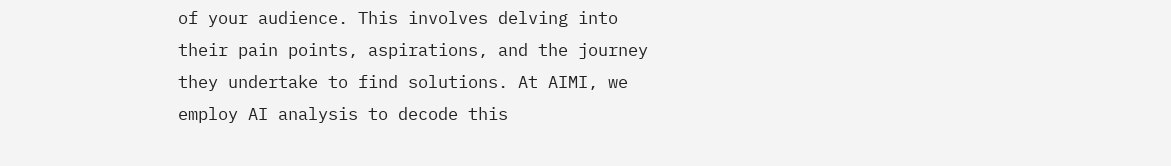of your audience. This involves delving into their pain points, aspirations, and the journey they undertake to find solutions. At AIMI, we employ AI analysis to decode this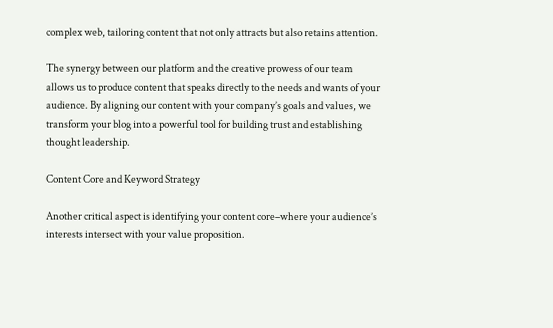complex web, tailoring content that not only attracts but also retains attention.

The synergy between our platform and the creative prowess of our team allows us to produce content that speaks directly to the needs and wants of your audience. By aligning our content with your company’s goals and values, we transform your blog into a powerful tool for building trust and establishing thought leadership.

Content Core and Keyword Strategy

Another critical aspect is identifying your content core–where your audience’s interests intersect with your value proposition.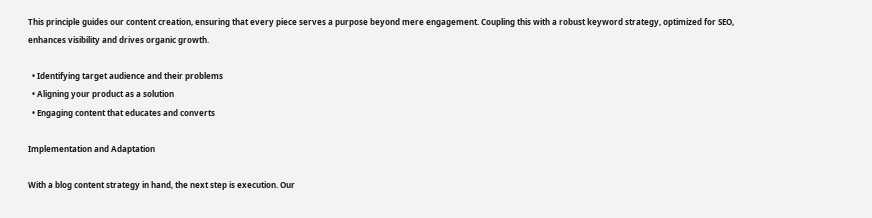This principle guides our content creation, ensuring that every piece serves a purpose beyond mere engagement. Coupling this with a robust keyword strategy, optimized for SEO, enhances visibility and drives organic growth.

  • Identifying target audience and their problems
  • Aligning your product as a solution
  • Engaging content that educates and converts

Implementation and Adaptation

With a blog content strategy in hand, the next step is execution. Our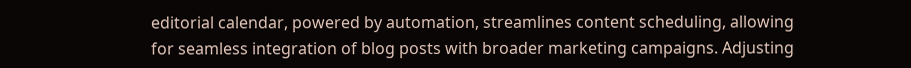editorial calendar, powered by automation, streamlines content scheduling, allowing for seamless integration of blog posts with broader marketing campaigns. Adjusting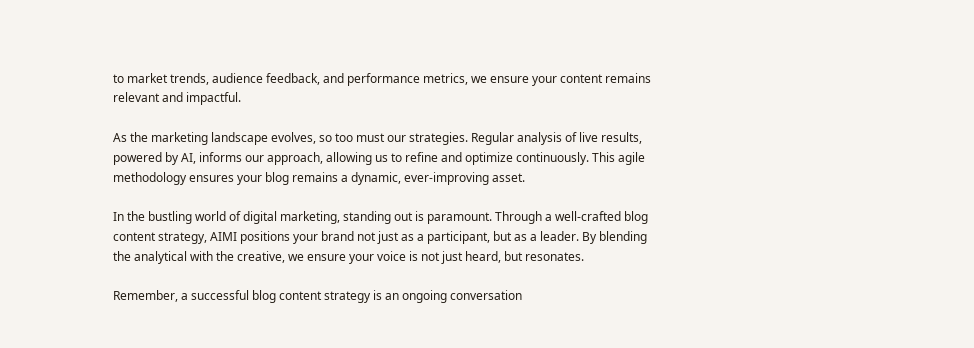to market trends, audience feedback, and performance metrics, we ensure your content remains relevant and impactful.

As the marketing landscape evolves, so too must our strategies. Regular analysis of live results, powered by AI, informs our approach, allowing us to refine and optimize continuously. This agile methodology ensures your blog remains a dynamic, ever-improving asset.

In the bustling world of digital marketing, standing out is paramount. Through a well-crafted blog content strategy, AIMI positions your brand not just as a participant, but as a leader. By blending the analytical with the creative, we ensure your voice is not just heard, but resonates.

Remember, a successful blog content strategy is an ongoing conversation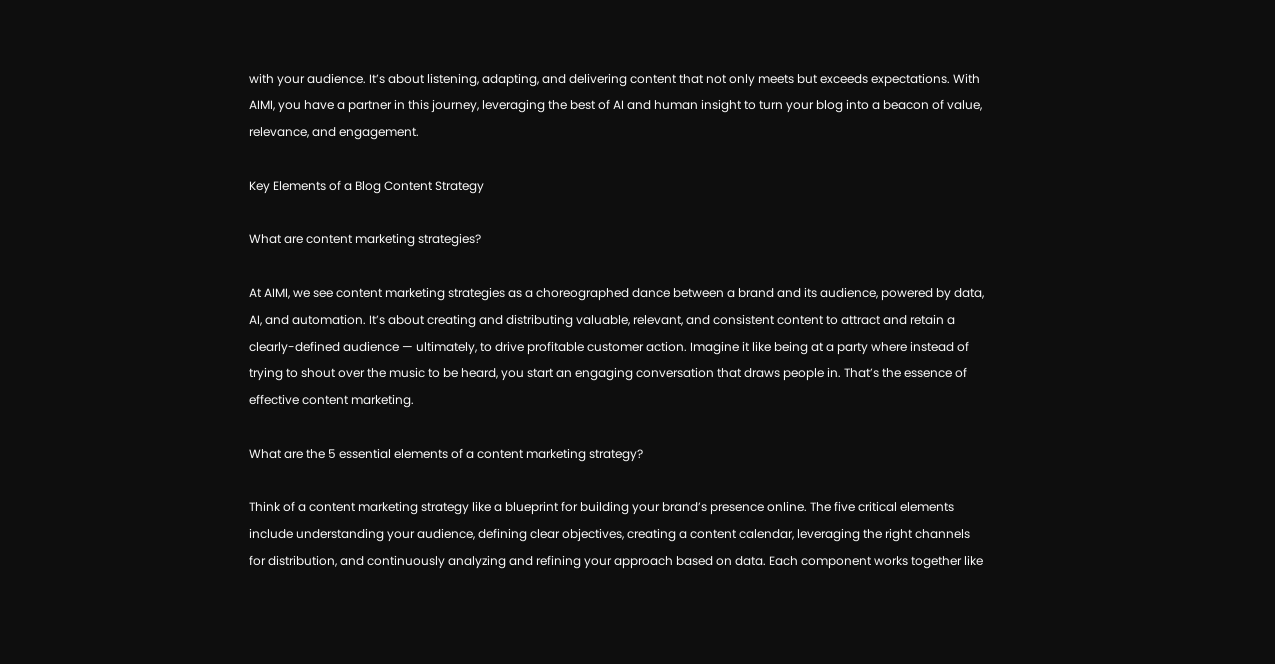with your audience. It’s about listening, adapting, and delivering content that not only meets but exceeds expectations. With AIMI, you have a partner in this journey, leveraging the best of AI and human insight to turn your blog into a beacon of value, relevance, and engagement.

Key Elements of a Blog Content Strategy

What are content marketing strategies?

At AIMI, we see content marketing strategies as a choreographed dance between a brand and its audience, powered by data, AI, and automation. It’s about creating and distributing valuable, relevant, and consistent content to attract and retain a clearly-defined audience — ultimately, to drive profitable customer action. Imagine it like being at a party where instead of trying to shout over the music to be heard, you start an engaging conversation that draws people in. That’s the essence of effective content marketing.

What are the 5 essential elements of a content marketing strategy?

Think of a content marketing strategy like a blueprint for building your brand’s presence online. The five critical elements include understanding your audience, defining clear objectives, creating a content calendar, leveraging the right channels for distribution, and continuously analyzing and refining your approach based on data. Each component works together like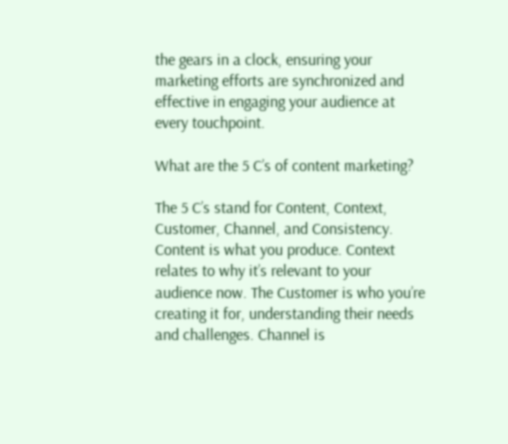the gears in a clock, ensuring your marketing efforts are synchronized and effective in engaging your audience at every touchpoint.

What are the 5 C’s of content marketing?

The 5 C’s stand for Content, Context, Customer, Channel, and Consistency. Content is what you produce. Context relates to why it’s relevant to your audience now. The Customer is who you’re creating it for, understanding their needs and challenges. Channel is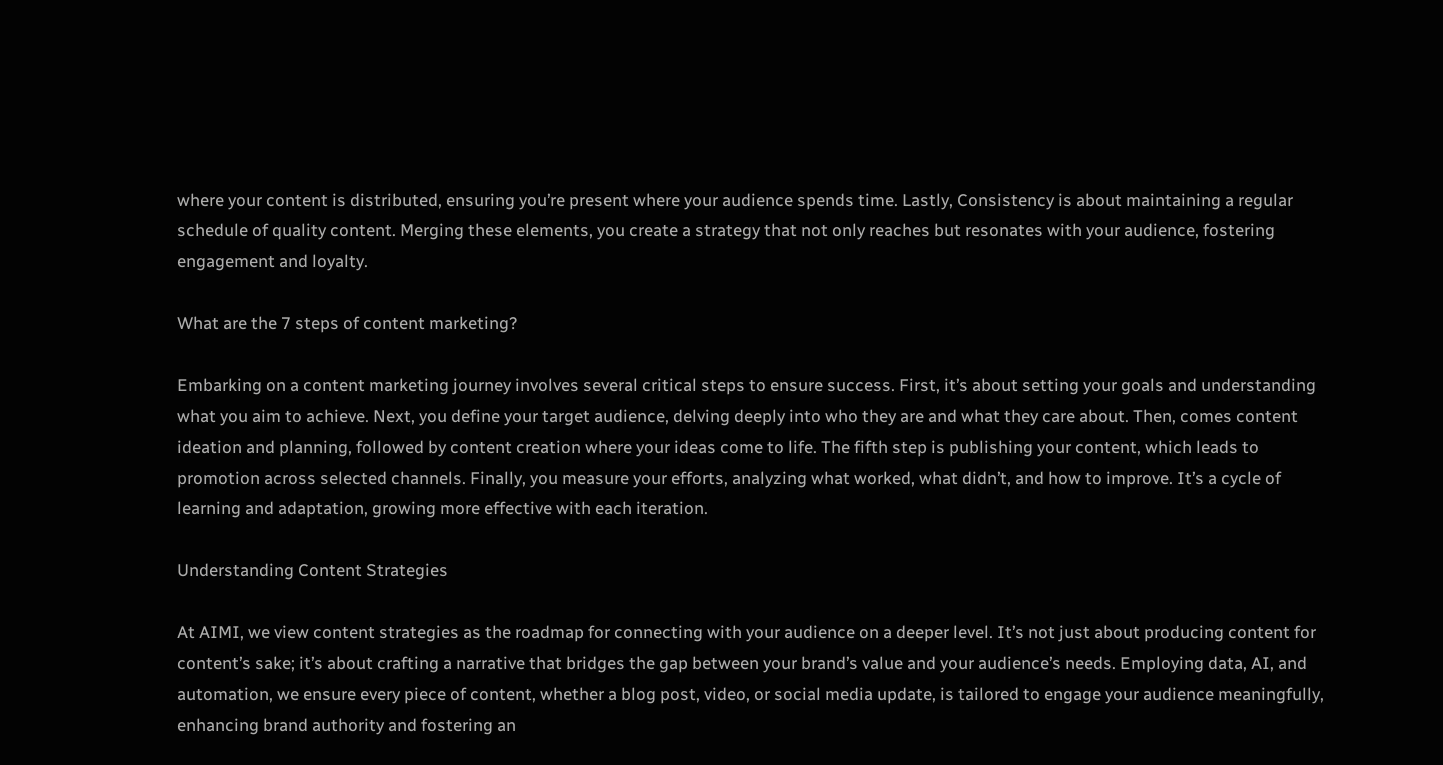where your content is distributed, ensuring you’re present where your audience spends time. Lastly, Consistency is about maintaining a regular schedule of quality content. Merging these elements, you create a strategy that not only reaches but resonates with your audience, fostering engagement and loyalty.

What are the 7 steps of content marketing?

Embarking on a content marketing journey involves several critical steps to ensure success. First, it’s about setting your goals and understanding what you aim to achieve. Next, you define your target audience, delving deeply into who they are and what they care about. Then, comes content ideation and planning, followed by content creation where your ideas come to life. The fifth step is publishing your content, which leads to promotion across selected channels. Finally, you measure your efforts, analyzing what worked, what didn’t, and how to improve. It’s a cycle of learning and adaptation, growing more effective with each iteration.

Understanding Content Strategies

At AIMI, we view content strategies as the roadmap for connecting with your audience on a deeper level. It’s not just about producing content for content’s sake; it’s about crafting a narrative that bridges the gap between your brand’s value and your audience’s needs. Employing data, AI, and automation, we ensure every piece of content, whether a blog post, video, or social media update, is tailored to engage your audience meaningfully, enhancing brand authority and fostering an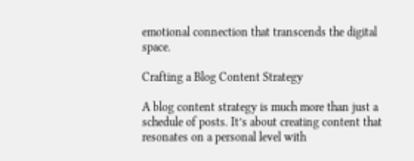emotional connection that transcends the digital space.

Crafting a Blog Content Strategy

A blog content strategy is much more than just a schedule of posts. It’s about creating content that resonates on a personal level with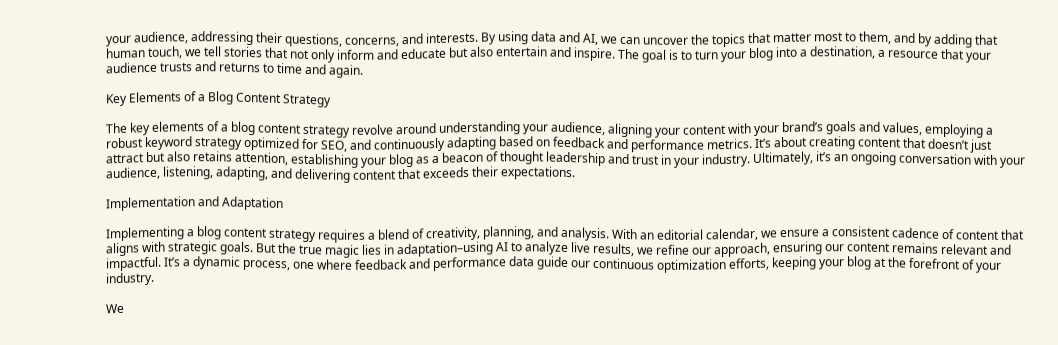your audience, addressing their questions, concerns, and interests. By using data and AI, we can uncover the topics that matter most to them, and by adding that human touch, we tell stories that not only inform and educate but also entertain and inspire. The goal is to turn your blog into a destination, a resource that your audience trusts and returns to time and again.

Key Elements of a Blog Content Strategy

The key elements of a blog content strategy revolve around understanding your audience, aligning your content with your brand’s goals and values, employing a robust keyword strategy optimized for SEO, and continuously adapting based on feedback and performance metrics. It’s about creating content that doesn’t just attract but also retains attention, establishing your blog as a beacon of thought leadership and trust in your industry. Ultimately, it’s an ongoing conversation with your audience, listening, adapting, and delivering content that exceeds their expectations.

Implementation and Adaptation

Implementing a blog content strategy requires a blend of creativity, planning, and analysis. With an editorial calendar, we ensure a consistent cadence of content that aligns with strategic goals. But the true magic lies in adaptation–using AI to analyze live results, we refine our approach, ensuring our content remains relevant and impactful. It’s a dynamic process, one where feedback and performance data guide our continuous optimization efforts, keeping your blog at the forefront of your industry.

We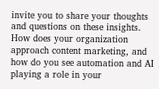invite you to share your thoughts and questions on these insights. How does your organization approach content marketing, and how do you see automation and AI playing a role in your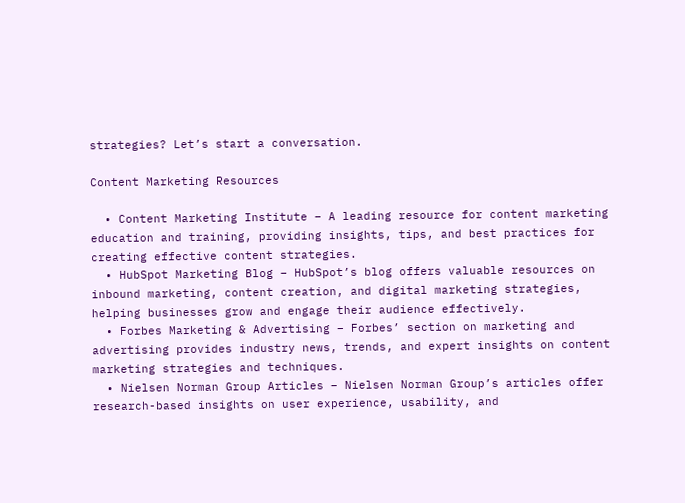strategies? Let’s start a conversation.

Content Marketing Resources

  • Content Marketing Institute – A leading resource for content marketing education and training, providing insights, tips, and best practices for creating effective content strategies.
  • HubSpot Marketing Blog – HubSpot’s blog offers valuable resources on inbound marketing, content creation, and digital marketing strategies, helping businesses grow and engage their audience effectively.
  • Forbes Marketing & Advertising – Forbes’ section on marketing and advertising provides industry news, trends, and expert insights on content marketing strategies and techniques.
  • Nielsen Norman Group Articles – Nielsen Norman Group’s articles offer research-based insights on user experience, usability, and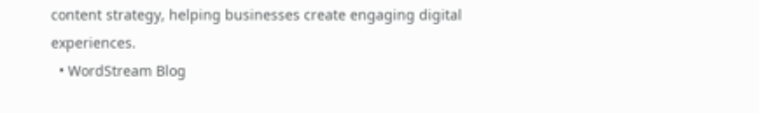content strategy, helping businesses create engaging digital experiences.
  • WordStream Blog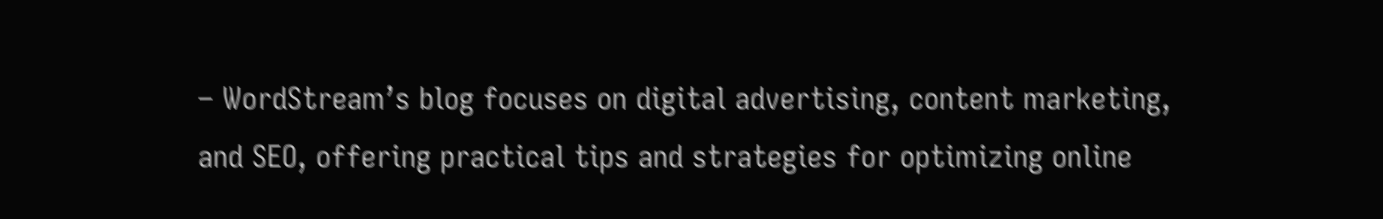– WordStream’s blog focuses on digital advertising, content marketing, and SEO, offering practical tips and strategies for optimizing online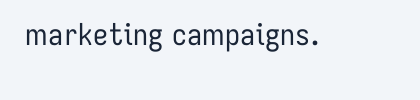marketing campaigns.